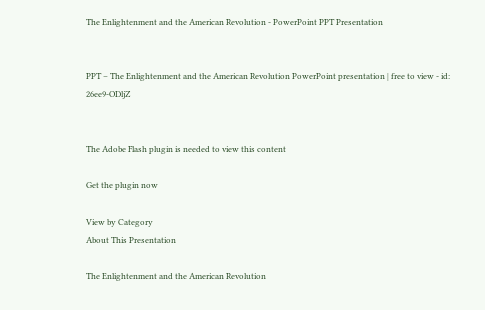The Enlightenment and the American Revolution - PowerPoint PPT Presentation


PPT – The Enlightenment and the American Revolution PowerPoint presentation | free to view - id: 26ee9-ODljZ


The Adobe Flash plugin is needed to view this content

Get the plugin now

View by Category
About This Presentation

The Enlightenment and the American Revolution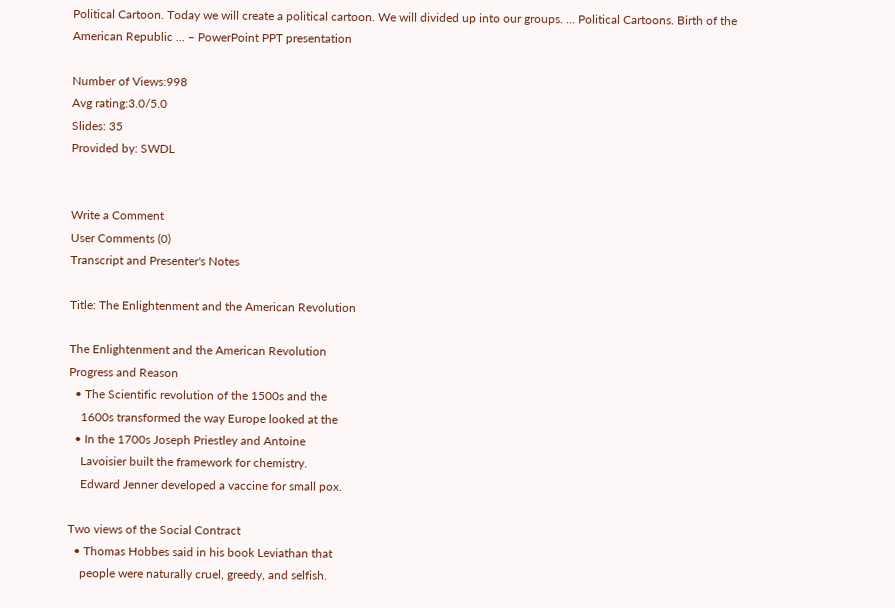Political Cartoon. Today we will create a political cartoon. We will divided up into our groups. ... Political Cartoons. Birth of the American Republic ... – PowerPoint PPT presentation

Number of Views:998
Avg rating:3.0/5.0
Slides: 35
Provided by: SWDL


Write a Comment
User Comments (0)
Transcript and Presenter's Notes

Title: The Enlightenment and the American Revolution

The Enlightenment and the American Revolution
Progress and Reason
  • The Scientific revolution of the 1500s and the
    1600s transformed the way Europe looked at the
  • In the 1700s Joseph Priestley and Antoine
    Lavoisier built the framework for chemistry.
    Edward Jenner developed a vaccine for small pox.

Two views of the Social Contract
  • Thomas Hobbes said in his book Leviathan that
    people were naturally cruel, greedy, and selfish.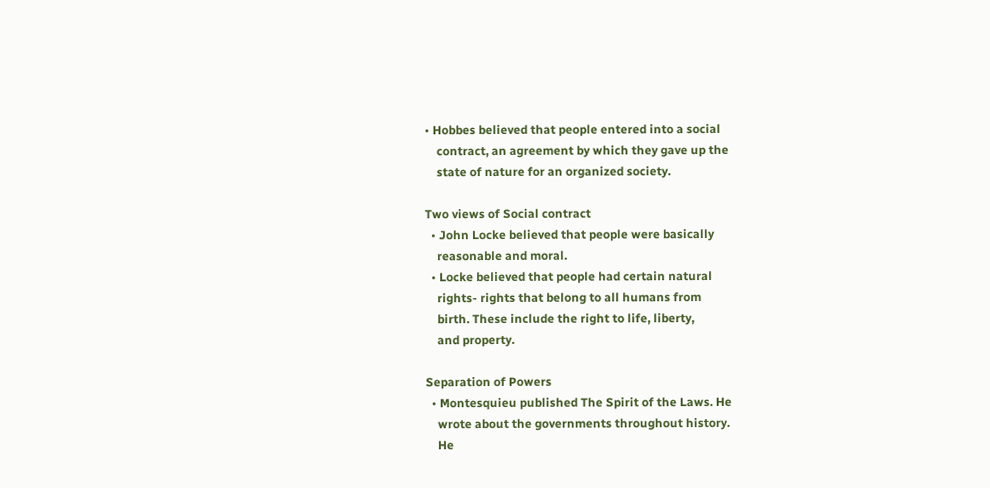• Hobbes believed that people entered into a social
    contract, an agreement by which they gave up the
    state of nature for an organized society.

Two views of Social contract
  • John Locke believed that people were basically
    reasonable and moral.
  • Locke believed that people had certain natural
    rights- rights that belong to all humans from
    birth. These include the right to life, liberty,
    and property.

Separation of Powers
  • Montesquieu published The Spirit of the Laws. He
    wrote about the governments throughout history.
    He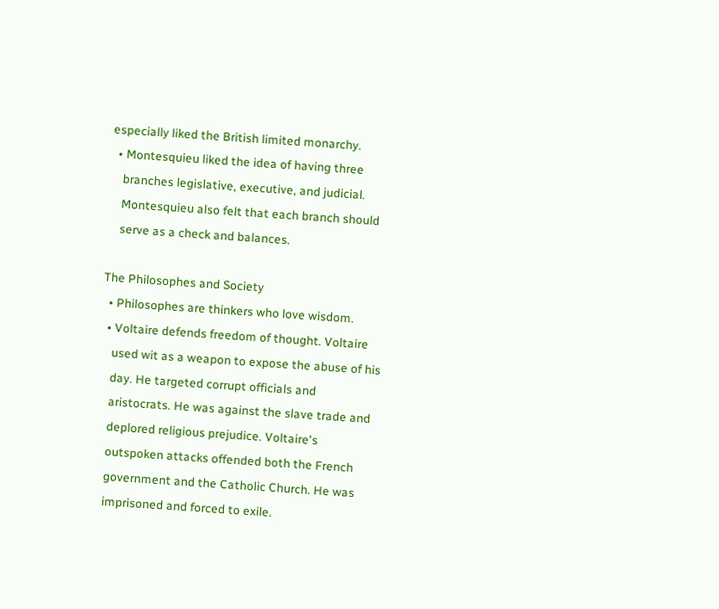especially liked the British limited monarchy.
  • Montesquieu liked the idea of having three
    branches legislative, executive, and judicial.
    Montesquieu also felt that each branch should
    serve as a check and balances.

The Philosophes and Society
  • Philosophes are thinkers who love wisdom.
  • Voltaire defends freedom of thought. Voltaire
    used wit as a weapon to expose the abuse of his
    day. He targeted corrupt officials and
    aristocrats. He was against the slave trade and
    deplored religious prejudice. Voltaire's
    outspoken attacks offended both the French
    government and the Catholic Church. He was
    imprisoned and forced to exile.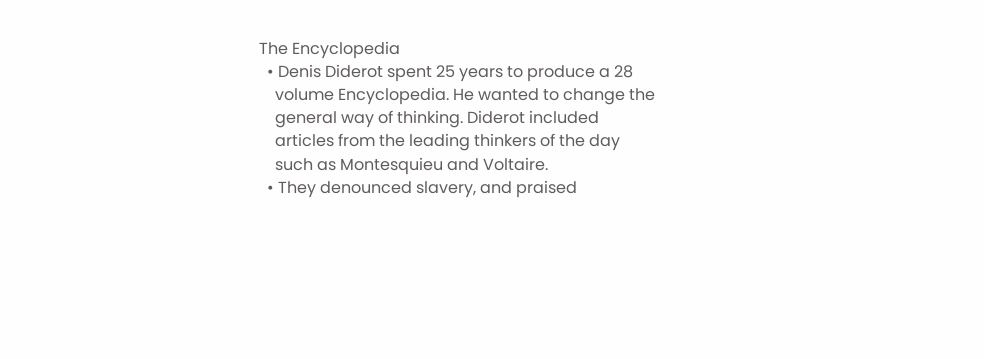The Encyclopedia
  • Denis Diderot spent 25 years to produce a 28
    volume Encyclopedia. He wanted to change the
    general way of thinking. Diderot included
    articles from the leading thinkers of the day
    such as Montesquieu and Voltaire.
  • They denounced slavery, and praised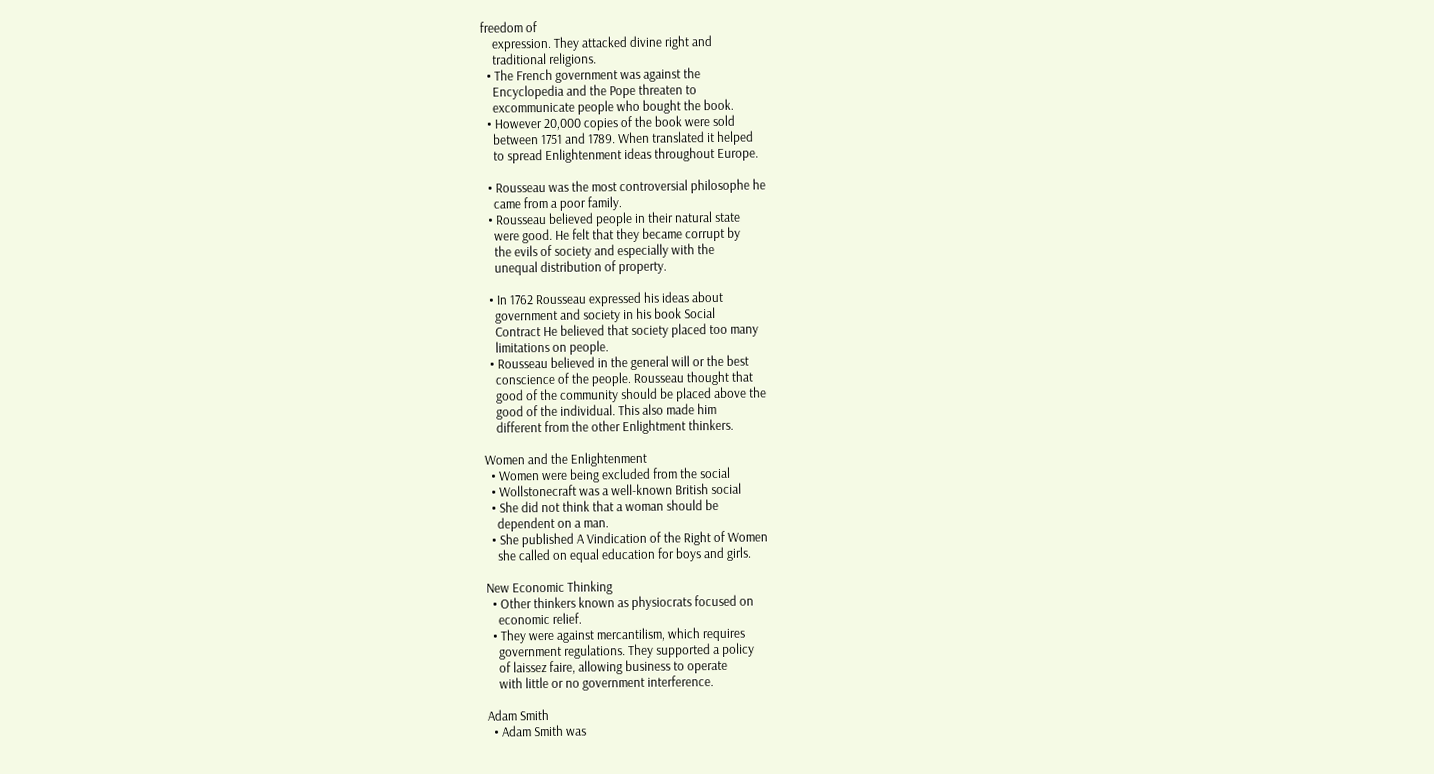freedom of
    expression. They attacked divine right and
    traditional religions.
  • The French government was against the
    Encyclopedia and the Pope threaten to
    excommunicate people who bought the book.
  • However 20,000 copies of the book were sold
    between 1751 and 1789. When translated it helped
    to spread Enlightenment ideas throughout Europe.

  • Rousseau was the most controversial philosophe he
    came from a poor family.
  • Rousseau believed people in their natural state
    were good. He felt that they became corrupt by
    the evils of society and especially with the
    unequal distribution of property.

  • In 1762 Rousseau expressed his ideas about
    government and society in his book Social
    Contract He believed that society placed too many
    limitations on people.
  • Rousseau believed in the general will or the best
    conscience of the people. Rousseau thought that
    good of the community should be placed above the
    good of the individual. This also made him
    different from the other Enlightment thinkers.

Women and the Enlightenment
  • Women were being excluded from the social
  • Wollstonecraft was a well-known British social
  • She did not think that a woman should be
    dependent on a man.
  • She published A Vindication of the Right of Women
    she called on equal education for boys and girls.

New Economic Thinking
  • Other thinkers known as physiocrats focused on
    economic relief.
  • They were against mercantilism, which requires
    government regulations. They supported a policy
    of laissez faire, allowing business to operate
    with little or no government interference.

Adam Smith
  • Adam Smith was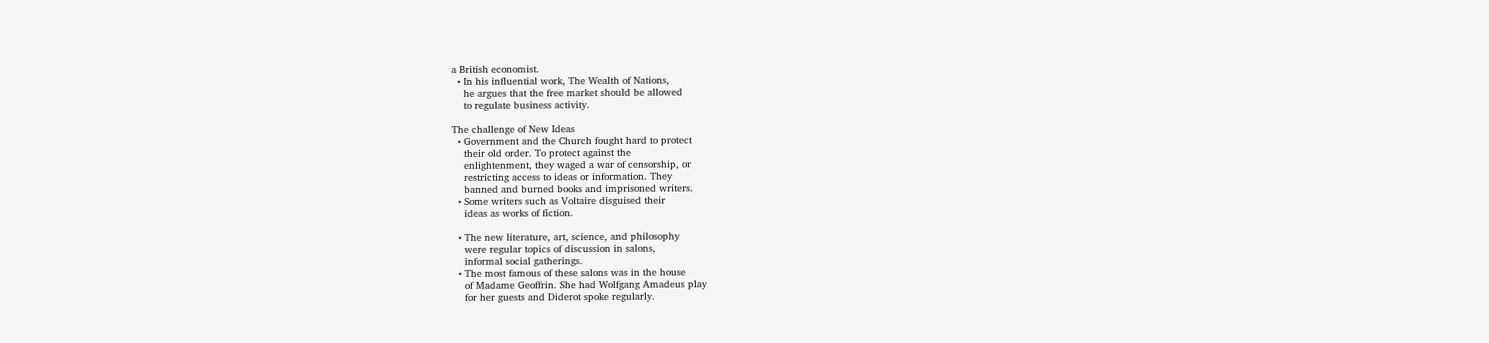a British economist.
  • In his influential work, The Wealth of Nations,
    he argues that the free market should be allowed
    to regulate business activity.

The challenge of New Ideas
  • Government and the Church fought hard to protect
    their old order. To protect against the
    enlightenment, they waged a war of censorship, or
    restricting access to ideas or information. They
    banned and burned books and imprisoned writers.
  • Some writers such as Voltaire disguised their
    ideas as works of fiction.

  • The new literature, art, science, and philosophy
    were regular topics of discussion in salons,
    informal social gatherings.
  • The most famous of these salons was in the house
    of Madame Geoffrin. She had Wolfgang Amadeus play
    for her guests and Diderot spoke regularly.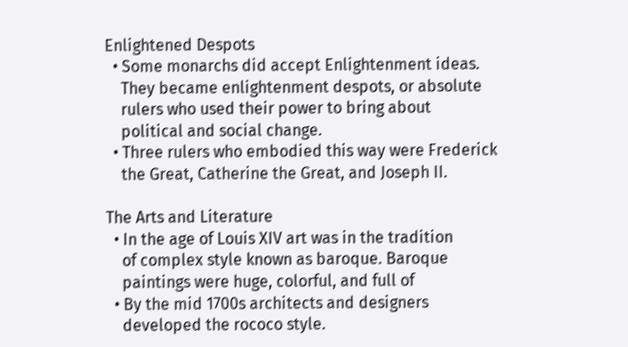Enlightened Despots
  • Some monarchs did accept Enlightenment ideas.
    They became enlightenment despots, or absolute
    rulers who used their power to bring about
    political and social change.
  • Three rulers who embodied this way were Frederick
    the Great, Catherine the Great, and Joseph II.

The Arts and Literature
  • In the age of Louis XIV art was in the tradition
    of complex style known as baroque. Baroque
    paintings were huge, colorful, and full of
  • By the mid 1700s architects and designers
    developed the rococo style.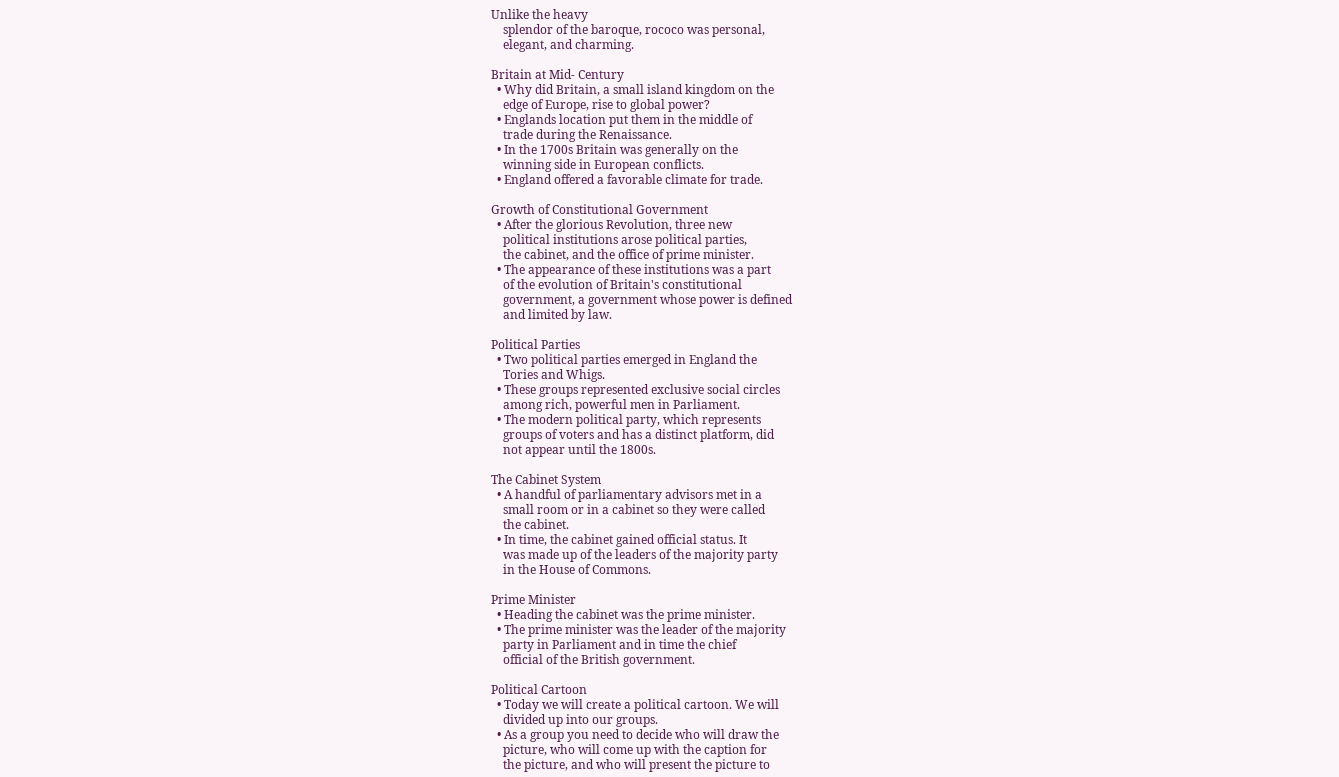Unlike the heavy
    splendor of the baroque, rococo was personal,
    elegant, and charming.

Britain at Mid- Century
  • Why did Britain, a small island kingdom on the
    edge of Europe, rise to global power?
  • Englands location put them in the middle of
    trade during the Renaissance.
  • In the 1700s Britain was generally on the
    winning side in European conflicts.
  • England offered a favorable climate for trade.

Growth of Constitutional Government
  • After the glorious Revolution, three new
    political institutions arose political parties,
    the cabinet, and the office of prime minister.
  • The appearance of these institutions was a part
    of the evolution of Britain's constitutional
    government, a government whose power is defined
    and limited by law.

Political Parties
  • Two political parties emerged in England the
    Tories and Whigs.
  • These groups represented exclusive social circles
    among rich, powerful men in Parliament.
  • The modern political party, which represents
    groups of voters and has a distinct platform, did
    not appear until the 1800s.

The Cabinet System
  • A handful of parliamentary advisors met in a
    small room or in a cabinet so they were called
    the cabinet.
  • In time, the cabinet gained official status. It
    was made up of the leaders of the majority party
    in the House of Commons.

Prime Minister
  • Heading the cabinet was the prime minister.
  • The prime minister was the leader of the majority
    party in Parliament and in time the chief
    official of the British government.

Political Cartoon
  • Today we will create a political cartoon. We will
    divided up into our groups.
  • As a group you need to decide who will draw the
    picture, who will come up with the caption for
    the picture, and who will present the picture to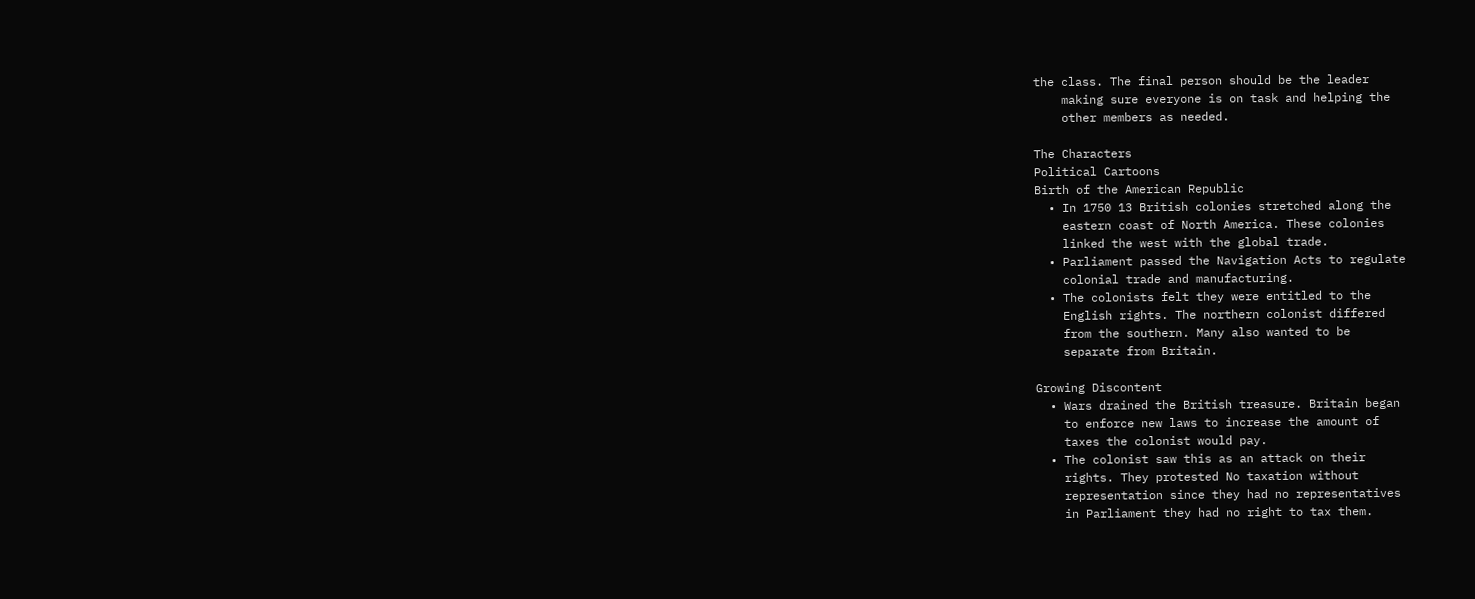the class. The final person should be the leader
    making sure everyone is on task and helping the
    other members as needed.

The Characters
Political Cartoons
Birth of the American Republic
  • In 1750 13 British colonies stretched along the
    eastern coast of North America. These colonies
    linked the west with the global trade.
  • Parliament passed the Navigation Acts to regulate
    colonial trade and manufacturing.
  • The colonists felt they were entitled to the
    English rights. The northern colonist differed
    from the southern. Many also wanted to be
    separate from Britain.

Growing Discontent
  • Wars drained the British treasure. Britain began
    to enforce new laws to increase the amount of
    taxes the colonist would pay.
  • The colonist saw this as an attack on their
    rights. They protested No taxation without
    representation since they had no representatives
    in Parliament they had no right to tax them.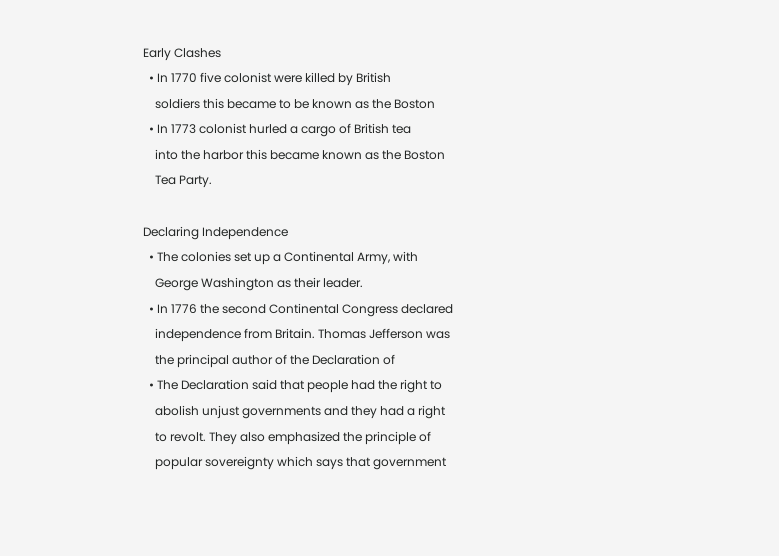Early Clashes
  • In 1770 five colonist were killed by British
    soldiers this became to be known as the Boston
  • In 1773 colonist hurled a cargo of British tea
    into the harbor this became known as the Boston
    Tea Party.

Declaring Independence
  • The colonies set up a Continental Army, with
    George Washington as their leader.
  • In 1776 the second Continental Congress declared
    independence from Britain. Thomas Jefferson was
    the principal author of the Declaration of
  • The Declaration said that people had the right to
    abolish unjust governments and they had a right
    to revolt. They also emphasized the principle of
    popular sovereignty which says that government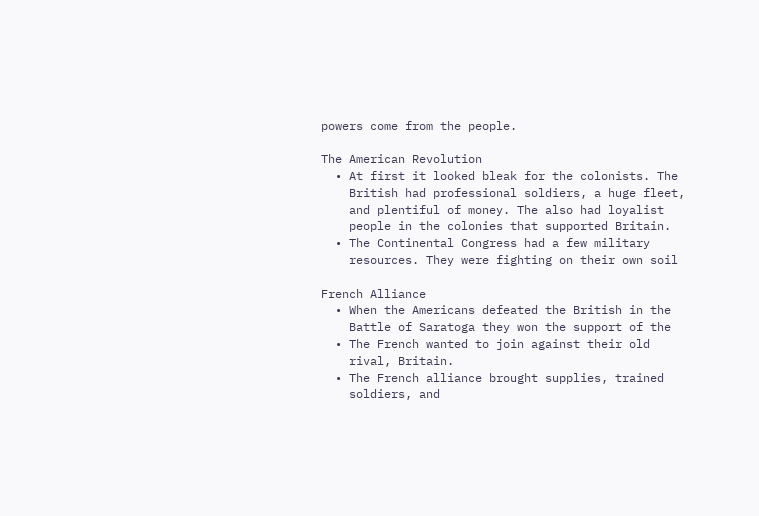powers come from the people.

The American Revolution
  • At first it looked bleak for the colonists. The
    British had professional soldiers, a huge fleet,
    and plentiful of money. The also had loyalist
    people in the colonies that supported Britain.
  • The Continental Congress had a few military
    resources. They were fighting on their own soil

French Alliance
  • When the Americans defeated the British in the
    Battle of Saratoga they won the support of the
  • The French wanted to join against their old
    rival, Britain.
  • The French alliance brought supplies, trained
    soldiers, and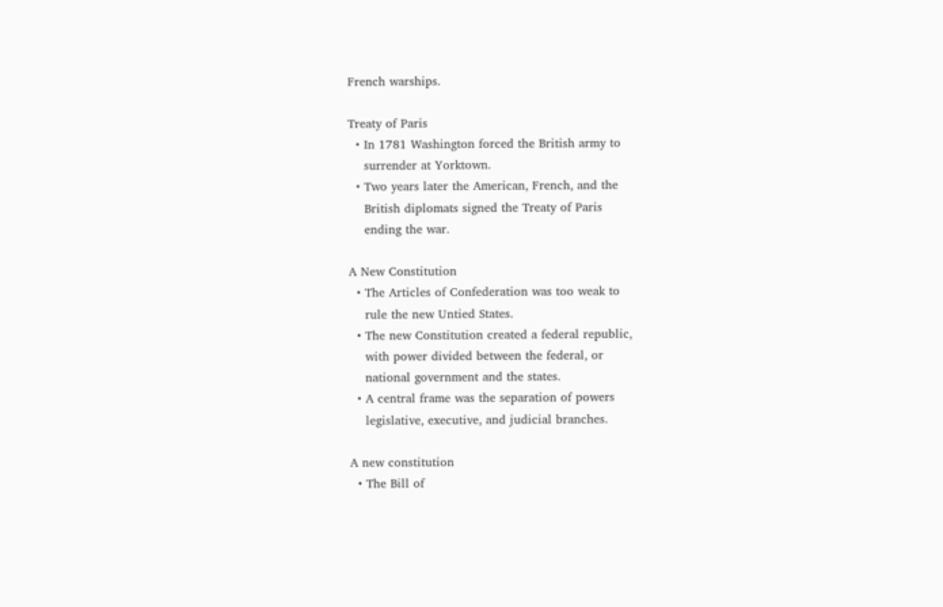French warships.

Treaty of Paris
  • In 1781 Washington forced the British army to
    surrender at Yorktown.
  • Two years later the American, French, and the
    British diplomats signed the Treaty of Paris
    ending the war.

A New Constitution
  • The Articles of Confederation was too weak to
    rule the new Untied States.
  • The new Constitution created a federal republic,
    with power divided between the federal, or
    national government and the states.
  • A central frame was the separation of powers
    legislative, executive, and judicial branches.

A new constitution
  • The Bill of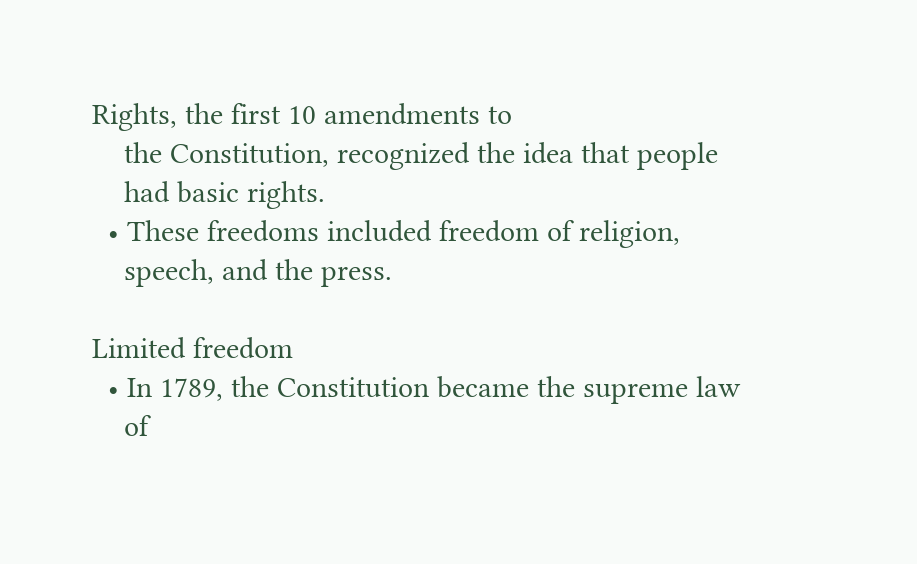Rights, the first 10 amendments to
    the Constitution, recognized the idea that people
    had basic rights.
  • These freedoms included freedom of religion,
    speech, and the press.

Limited freedom
  • In 1789, the Constitution became the supreme law
    of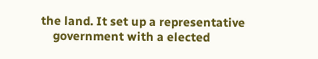the land. It set up a representative
    government with a elected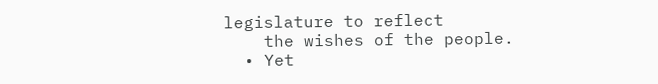legislature to reflect
    the wishes of the people.
  • Yet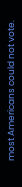most Americans could not vote.